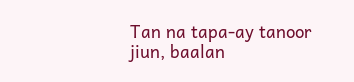Tan na tapa-ay tanoor jiun, baalan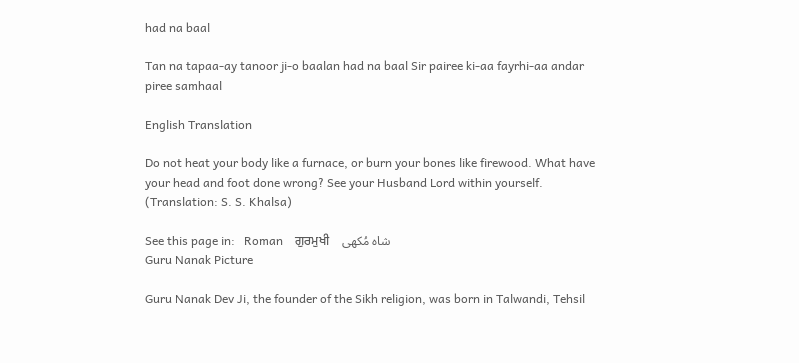had na baal

Tan na tapaa-ay tanoor ji-o baalan had na baal Sir pairee ki-aa fayrhi-aa andar piree samhaal

English Translation

Do not heat your body like a furnace, or burn your bones like firewood. What have your head and foot done wrong? See your Husband Lord within yourself. (Translation: S. S. Khalsa)

See this page in:   Roman    ਗੁਰਮੁਖੀ    شاہ مُکھی
Guru Nanak Picture

Guru Nanak Dev Ji, the founder of the Sikh religion, was born in Talwandi, Tehsil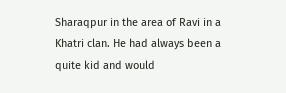Sharaqpur in the area of Ravi in a Khatri clan. He had always been a quite kid and would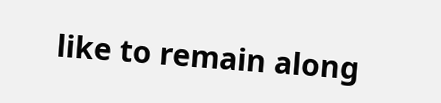like to remain along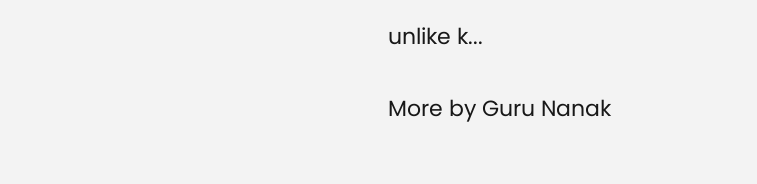unlike k...

More by Guru Nanak